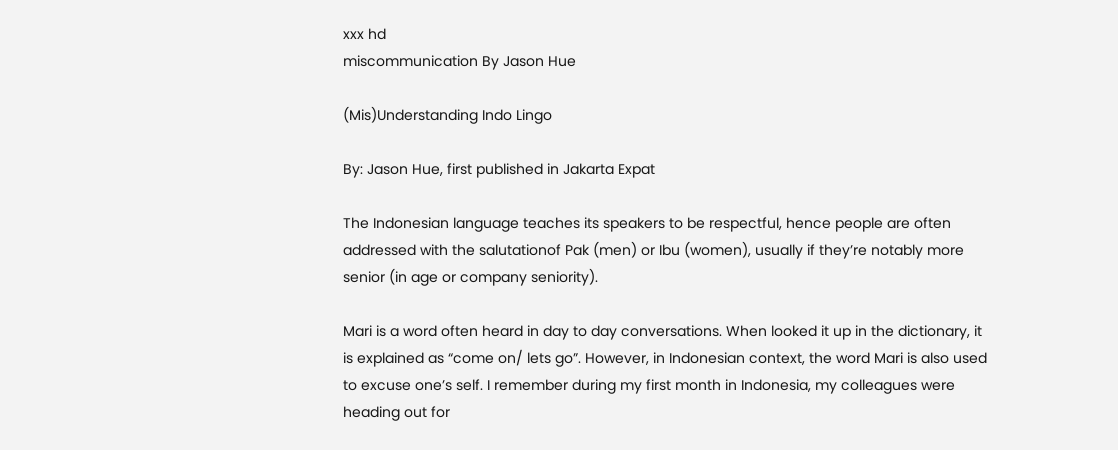xxx hd
miscommunication By Jason Hue

(Mis)Understanding Indo Lingo

By: Jason Hue, first published in Jakarta Expat

The Indonesian language teaches its speakers to be respectful, hence people are often addressed with the salutationof Pak (men) or Ibu (women), usually if they’re notably more senior (in age or company seniority).

Mari is a word often heard in day to day conversations. When looked it up in the dictionary, it is explained as “come on/ lets go”. However, in Indonesian context, the word Mari is also used to excuse one’s self. I remember during my first month in Indonesia, my colleagues were heading out for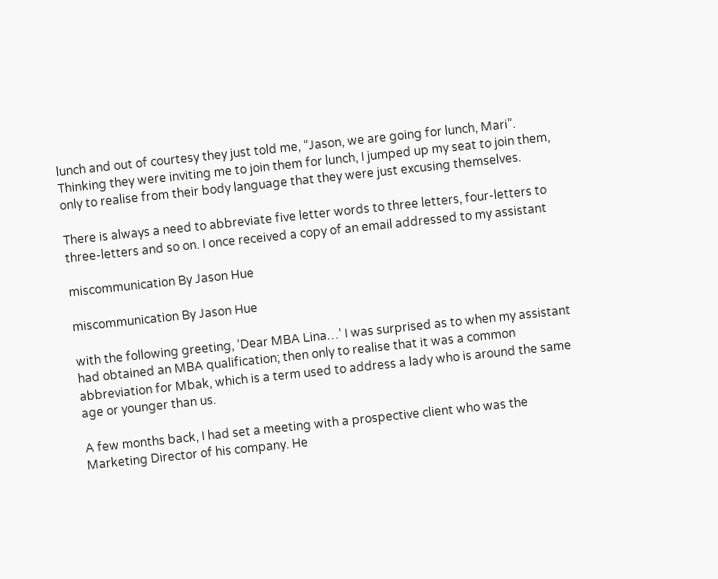lunch and out of courtesy they just told me, “Jason, we are going for lunch, Mari”. Thinking they were inviting me to join them for lunch, I jumped up my seat to join them, only to realise from their body language that they were just excusing themselves.

There is always a need to abbreviate five letter words to three letters, four-letters to three-letters and so on. I once received a copy of an email addressed to my assistant

miscommunication By Jason Hue

miscommunication By Jason Hue

with the following greeting, ‘Dear MBA Lina…’ I was surprised as to when my assistant had obtained an MBA qualification; then only to realise that it was a common abbreviation for Mbak, which is a term used to address a lady who is around the same age or younger than us.

A few months back, I had set a meeting with a prospective client who was the Marketing Director of his company. He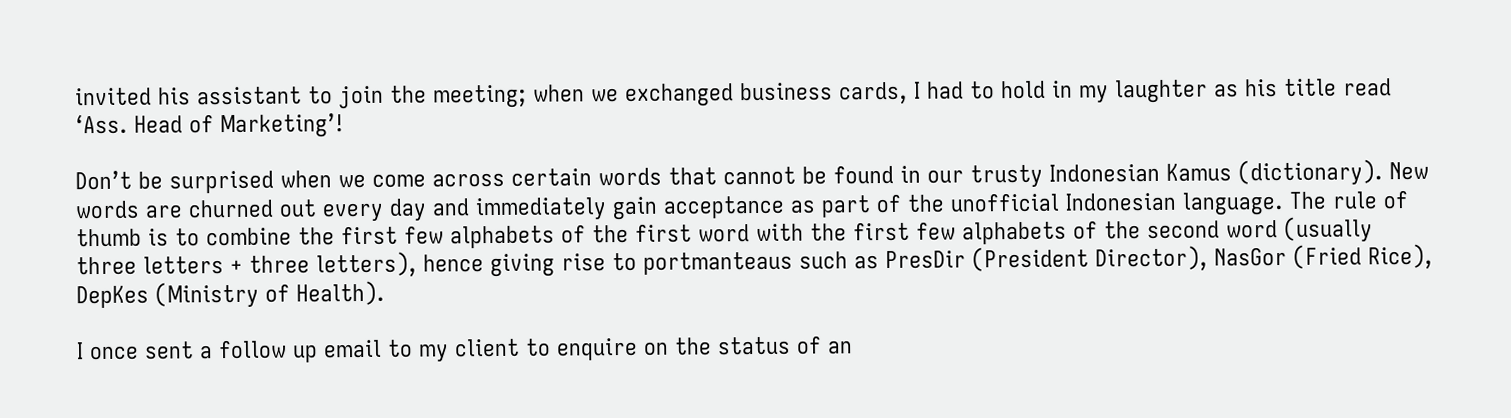invited his assistant to join the meeting; when we exchanged business cards, I had to hold in my laughter as his title read ‘Ass. Head of Marketing’!

Don’t be surprised when we come across certain words that cannot be found in our trusty Indonesian Kamus (dictionary). New words are churned out every day and immediately gain acceptance as part of the unofficial Indonesian language. The rule of thumb is to combine the first few alphabets of the first word with the first few alphabets of the second word (usually three letters + three letters), hence giving rise to portmanteaus such as PresDir (President Director), NasGor (Fried Rice), DepKes (Ministry of Health).

I once sent a follow up email to my client to enquire on the status of an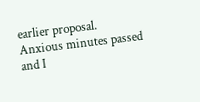earlier proposal. Anxious minutes passed and I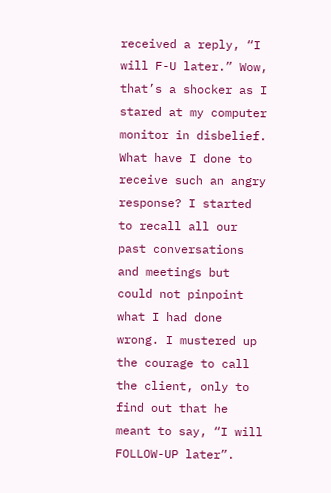received a reply, “I will F-U later.” Wow, that’s a shocker as I stared at my computer monitor in disbelief. What have I done to receive such an angry response? I started to recall all our past conversations and meetings but could not pinpoint what I had done wrong. I mustered up the courage to call the client, only to find out that he meant to say, “I will FOLLOW-UP later”.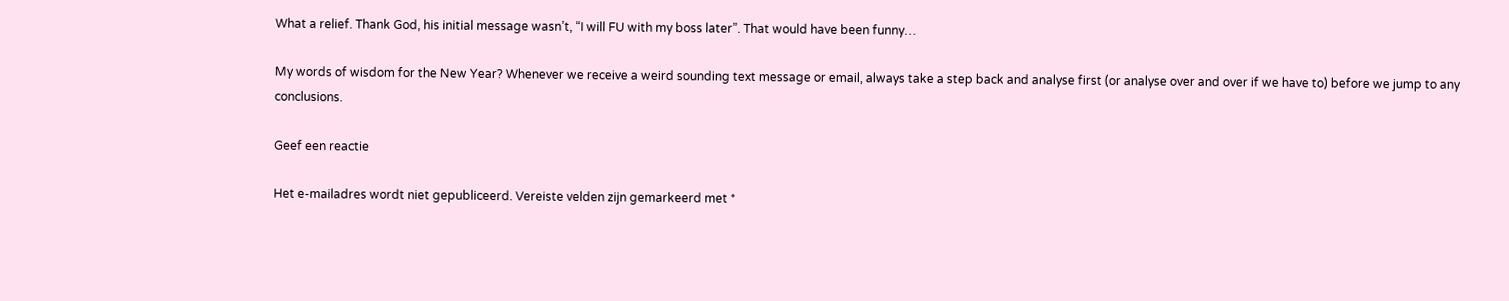What a relief. Thank God, his initial message wasn’t, “I will FU with my boss later”. That would have been funny…

My words of wisdom for the New Year? Whenever we receive a weird sounding text message or email, always take a step back and analyse first (or analyse over and over if we have to) before we jump to any conclusions.

Geef een reactie

Het e-mailadres wordt niet gepubliceerd. Vereiste velden zijn gemarkeerd met *